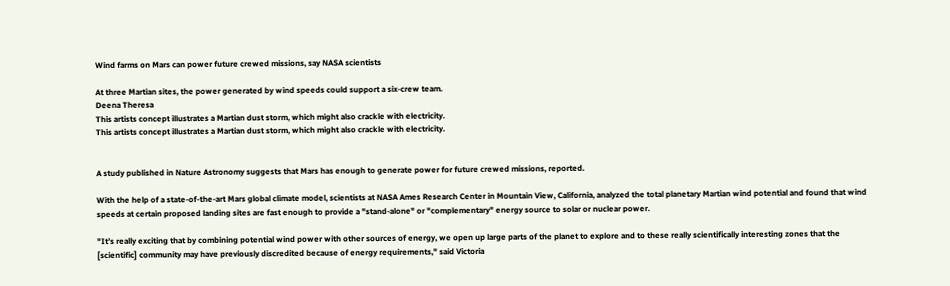Wind farms on Mars can power future crewed missions, say NASA scientists

At three Martian sites, the power generated by wind speeds could support a six-crew team.
Deena Theresa
This artists concept illustrates a Martian dust storm, which might also crackle with electricity.
This artists concept illustrates a Martian dust storm, which might also crackle with electricity.


A study published in Nature Astronomy suggests that Mars has enough to generate power for future crewed missions, reported.

With the help of a state-of-the-art Mars global climate model, scientists at NASA Ames Research Center in Mountain View, California, analyzed the total planetary Martian wind potential and found that wind speeds at certain proposed landing sites are fast enough to provide a "stand-alone" or "complementary" energy source to solar or nuclear power.

"It’s really exciting that by combining potential wind power with other sources of energy, we open up large parts of the planet to explore and to these really scientifically interesting zones that the [scientific] community may have previously discredited because of energy requirements," said Victoria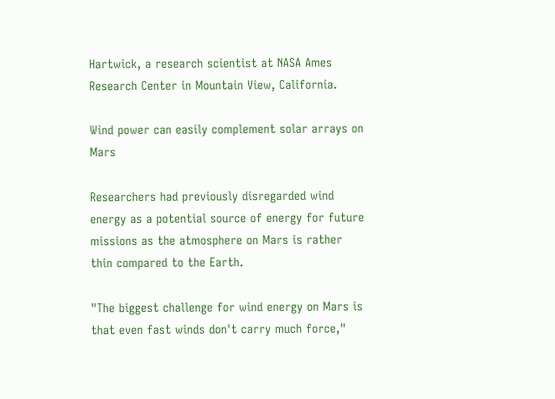Hartwick, a research scientist at NASA Ames Research Center in Mountain View, California.

Wind power can easily complement solar arrays on Mars

Researchers had previously disregarded wind energy as a potential source of energy for future missions as the atmosphere on Mars is rather thin compared to the Earth.

"The biggest challenge for wind energy on Mars is that even fast winds don't carry much force,"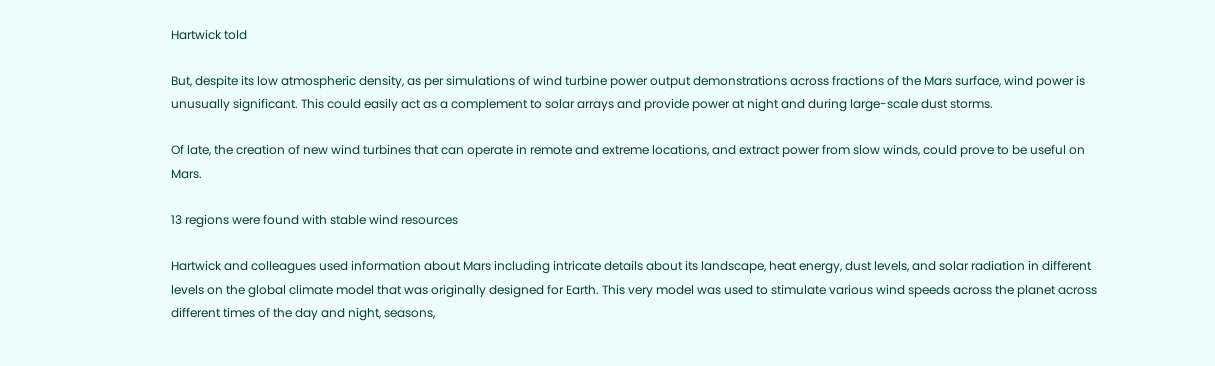Hartwick told

But, despite its low atmospheric density, as per simulations of wind turbine power output demonstrations across fractions of the Mars surface, wind power is unusually significant. This could easily act as a complement to solar arrays and provide power at night and during large-scale dust storms.

Of late, the creation of new wind turbines that can operate in remote and extreme locations, and extract power from slow winds, could prove to be useful on Mars.

13 regions were found with stable wind resources

Hartwick and colleagues used information about Mars including intricate details about its landscape, heat energy, dust levels, and solar radiation in different levels on the global climate model that was originally designed for Earth. This very model was used to stimulate various wind speeds across the planet across different times of the day and night, seasons,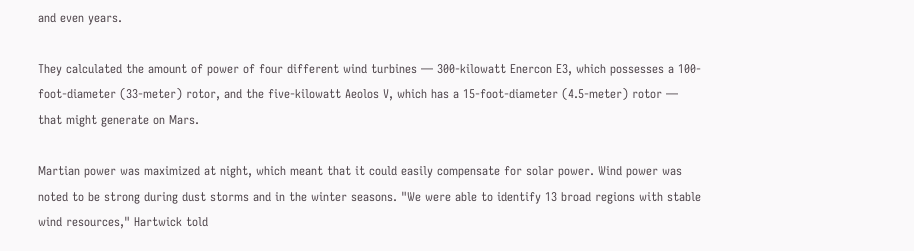and even years.

They calculated the amount of power of four different wind turbines — 300-kilowatt Enercon E3, which possesses a 100-foot-diameter (33-meter) rotor, and the five-kilowatt Aeolos V, which has a 15-foot-diameter (4.5-meter) rotor — that might generate on Mars.

Martian power was maximized at night, which meant that it could easily compensate for solar power. Wind power was noted to be strong during dust storms and in the winter seasons. "We were able to identify 13 broad regions with stable wind resources," Hartwick told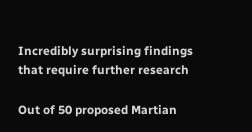Incredibly surprising findings that require further research

Out of 50 proposed Martian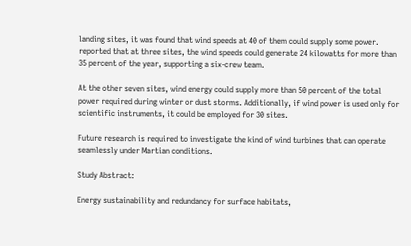landing sites, it was found that wind speeds at 40 of them could supply some power. reported that at three sites, the wind speeds could generate 24 kilowatts for more than 35 percent of the year, supporting a six-crew team.

At the other seven sites, wind energy could supply more than 50 percent of the total power required during winter or dust storms. Additionally, if wind power is used only for scientific instruments, it could be employed for 30 sites.

Future research is required to investigate the kind of wind turbines that can operate seamlessly under Martian conditions.

Study Abstract:

Energy sustainability and redundancy for surface habitats,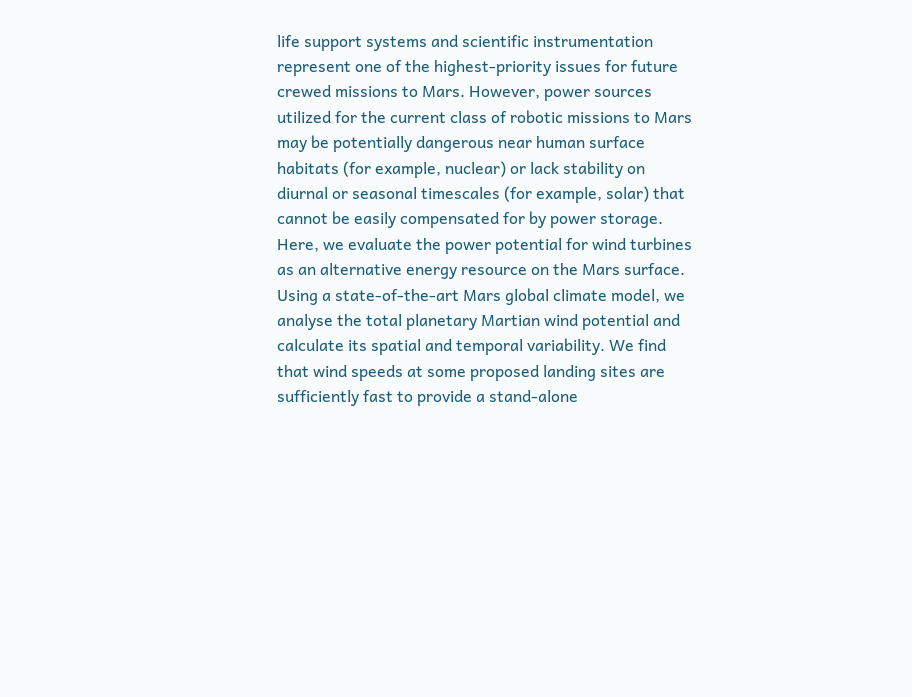life support systems and scientific instrumentation represent one of the highest-priority issues for future crewed missions to Mars. However, power sources utilized for the current class of robotic missions to Mars may be potentially dangerous near human surface habitats (for example, nuclear) or lack stability on diurnal or seasonal timescales (for example, solar) that cannot be easily compensated for by power storage. Here, we evaluate the power potential for wind turbines as an alternative energy resource on the Mars surface. Using a state-of-the-art Mars global climate model, we analyse the total planetary Martian wind potential and calculate its spatial and temporal variability. We find that wind speeds at some proposed landing sites are sufficiently fast to provide a stand-alone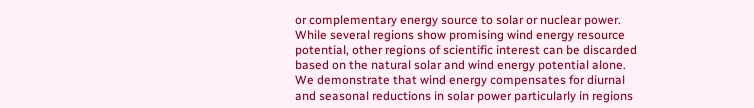or complementary energy source to solar or nuclear power. While several regions show promising wind energy resource potential, other regions of scientific interest can be discarded based on the natural solar and wind energy potential alone. We demonstrate that wind energy compensates for diurnal and seasonal reductions in solar power particularly in regions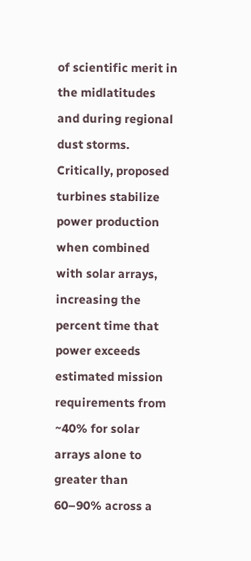of scientific merit in the midlatitudes and during regional dust storms. Critically, proposed turbines stabilize power production when combined with solar arrays, increasing the percent time that power exceeds estimated mission requirements from ~40% for solar arrays alone to greater than 60–90% across a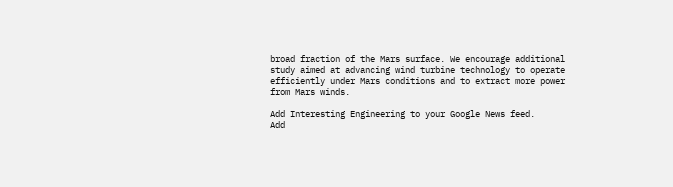broad fraction of the Mars surface. We encourage additional study aimed at advancing wind turbine technology to operate efficiently under Mars conditions and to extract more power from Mars winds.

Add Interesting Engineering to your Google News feed.
Add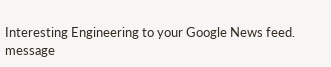Interesting Engineering to your Google News feed.
message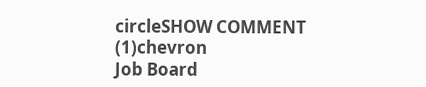circleSHOW COMMENT (1)chevron
Job Board